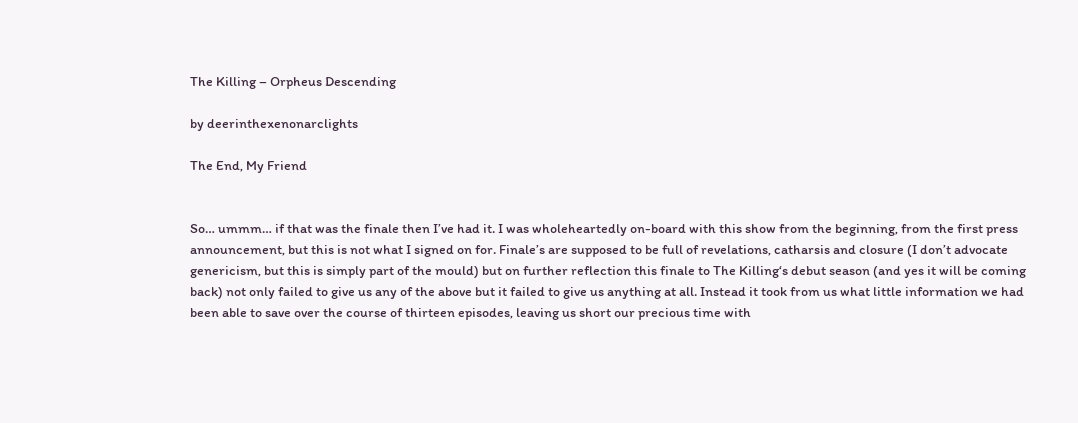The Killing – Orpheus Descending

by deerinthexenonarclights

The End, My Friend


So… ummm… if that was the finale then I’ve had it. I was wholeheartedly on-board with this show from the beginning, from the first press announcement, but this is not what I signed on for. Finale’s are supposed to be full of revelations, catharsis and closure (I don’t advocate genericism, but this is simply part of the mould) but on further reflection this finale to The Killing‘s debut season (and yes it will be coming back) not only failed to give us any of the above but it failed to give us anything at all. Instead it took from us what little information we had been able to save over the course of thirteen episodes, leaving us short our precious time with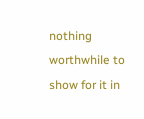nothing worthwhile to show for it in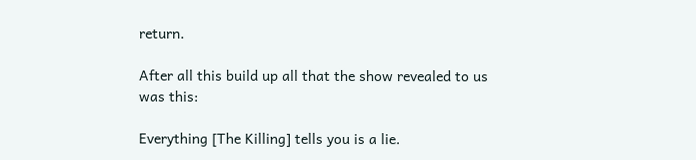return.

After all this build up all that the show revealed to us was this:

Everything [The Killing] tells you is a lie.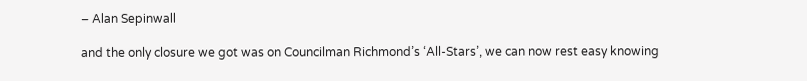– Alan Sepinwall

and the only closure we got was on Councilman Richmond’s ‘All-Stars’, we can now rest easy knowing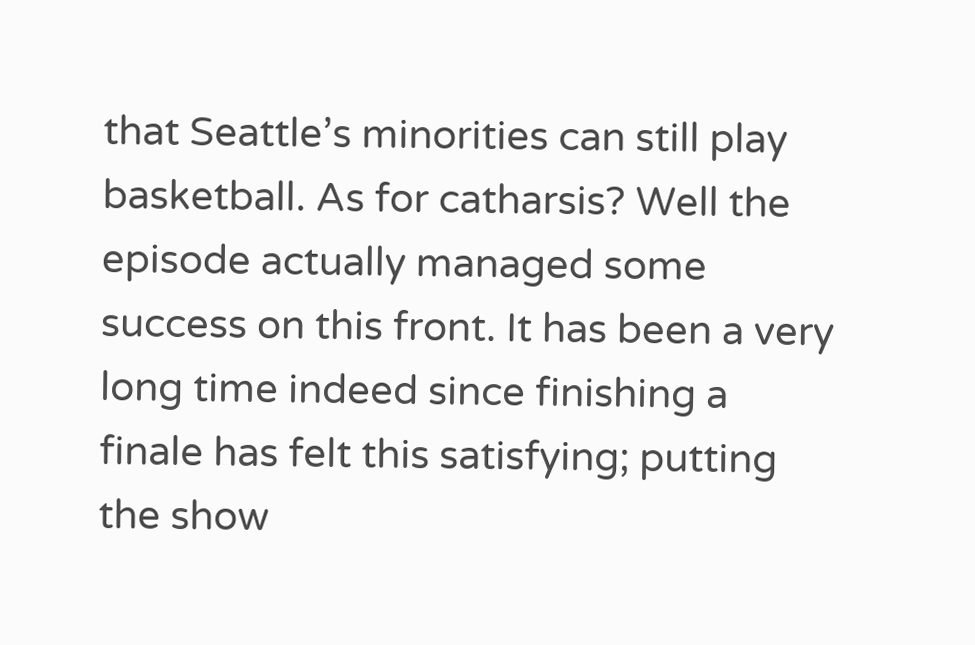that Seattle’s minorities can still play basketball. As for catharsis? Well the episode actually managed some success on this front. It has been a very long time indeed since finishing a finale has felt this satisfying; putting the show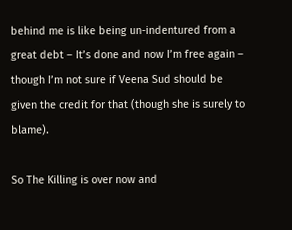behind me is like being un-indentured from a great debt – It’s done and now I’m free again – though I’m not sure if Veena Sud should be given the credit for that (though she is surely to blame).

So The Killing is over now and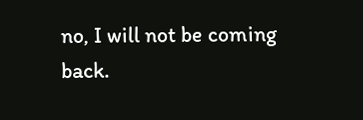no, I will not be coming back.